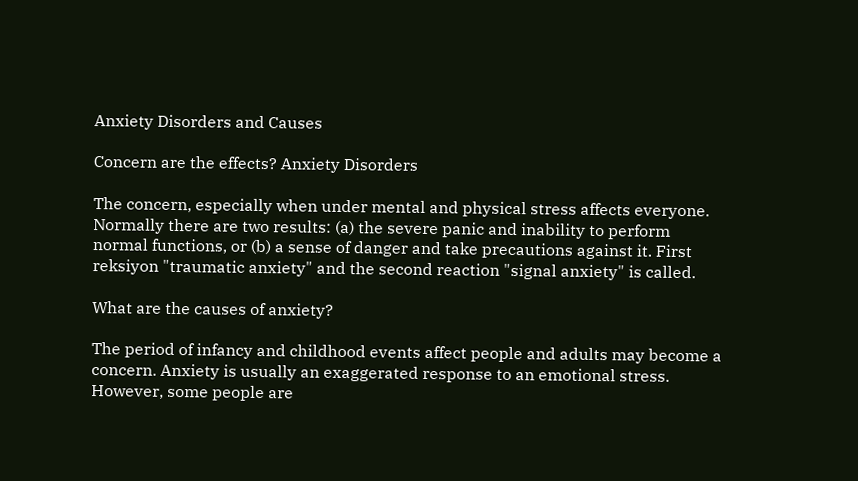Anxiety Disorders and Causes

Concern are the effects? Anxiety Disorders

The concern, especially when under mental and physical stress affects everyone. Normally there are two results: (a) the severe panic and inability to perform normal functions, or (b) a sense of danger and take precautions against it. First reksiyon "traumatic anxiety" and the second reaction "signal anxiety" is called.

What are the causes of anxiety?

The period of infancy and childhood events affect people and adults may become a concern. Anxiety is usually an exaggerated response to an emotional stress. However, some people are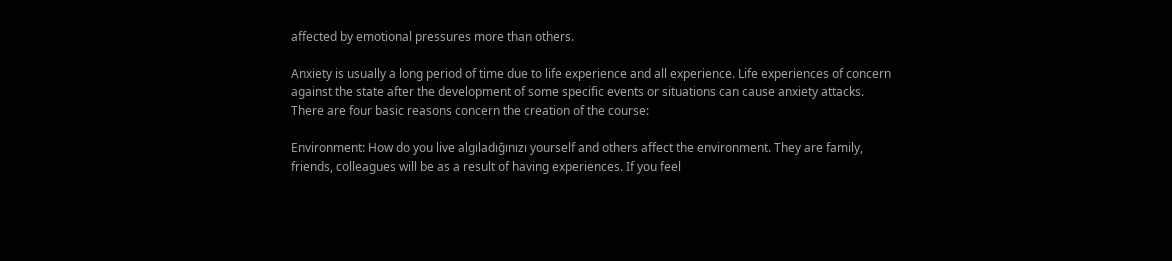affected by emotional pressures more than others.

Anxiety is usually a long period of time due to life experience and all experience. Life experiences of concern against the state after the development of some specific events or situations can cause anxiety attacks. There are four basic reasons concern the creation of the course:

Environment: How do you live algıladığınızı yourself and others affect the environment. They are family, friends, colleagues will be as a result of having experiences. If you feel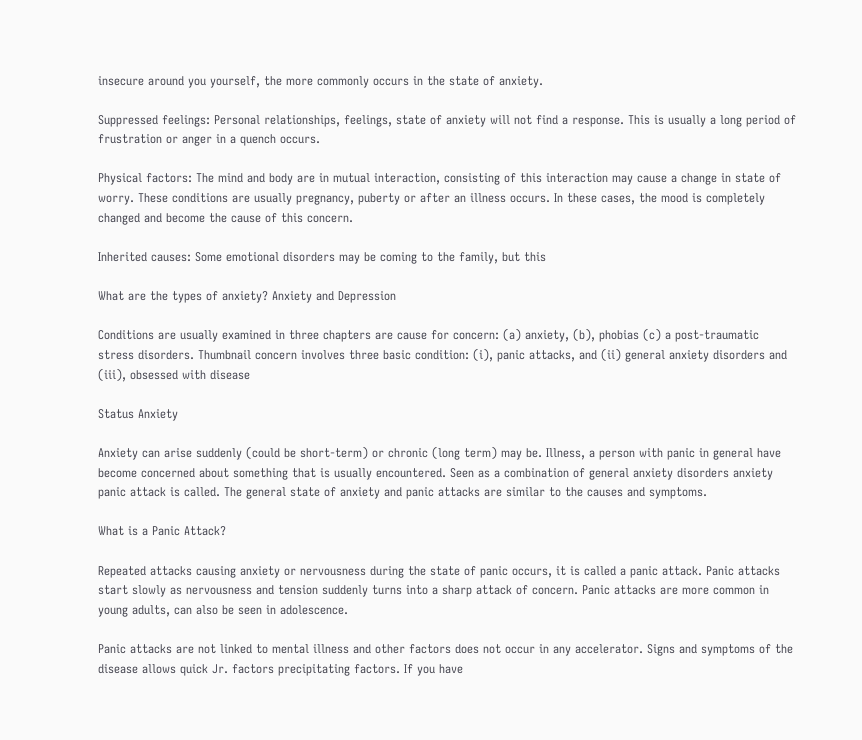insecure around you yourself, the more commonly occurs in the state of anxiety.

Suppressed feelings: Personal relationships, feelings, state of anxiety will not find a response. This is usually a long period of frustration or anger in a quench occurs.

Physical factors: The mind and body are in mutual interaction, consisting of this interaction may cause a change in state of worry. These conditions are usually pregnancy, puberty or after an illness occurs. In these cases, the mood is completely changed and become the cause of this concern.

Inherited causes: Some emotional disorders may be coming to the family, but this

What are the types of anxiety? Anxiety and Depression

Conditions are usually examined in three chapters are cause for concern: (a) anxiety, (b), phobias (c) a post-traumatic stress disorders. Thumbnail concern involves three basic condition: (i), panic attacks, and (ii) general anxiety disorders and (iii), obsessed with disease

Status Anxiety

Anxiety can arise suddenly (could be short-term) or chronic (long term) may be. Illness, a person with panic in general have become concerned about something that is usually encountered. Seen as a combination of general anxiety disorders anxiety panic attack is called. The general state of anxiety and panic attacks are similar to the causes and symptoms.

What is a Panic Attack?

Repeated attacks causing anxiety or nervousness during the state of panic occurs, it is called a panic attack. Panic attacks start slowly as nervousness and tension suddenly turns into a sharp attack of concern. Panic attacks are more common in young adults, can also be seen in adolescence.

Panic attacks are not linked to mental illness and other factors does not occur in any accelerator. Signs and symptoms of the disease allows quick Jr. factors precipitating factors. If you have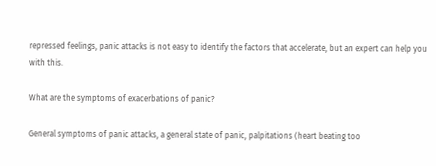repressed feelings, panic attacks is not easy to identify the factors that accelerate, but an expert can help you with this.

What are the symptoms of exacerbations of panic?

General symptoms of panic attacks, a general state of panic, palpitations (heart beating too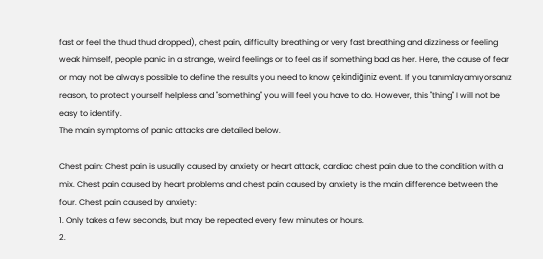fast or feel the thud thud dropped), chest pain, difficulty breathing or very fast breathing and dizziness or feeling weak himself, people panic in a strange, weird feelings or to feel as if something bad as her. Here, the cause of fear or may not be always possible to define the results you need to know çekindiğiniz event. If you tanımlayamıyorsanız reason, to protect yourself helpless and "something" you will feel you have to do. However, this "thing" I will not be easy to identify.
The main symptoms of panic attacks are detailed below.

Chest pain: Chest pain is usually caused by anxiety or heart attack, cardiac chest pain due to the condition with a mix. Chest pain caused by heart problems and chest pain caused by anxiety is the main difference between the four. Chest pain caused by anxiety:
1. Only takes a few seconds, but may be repeated every few minutes or hours.
2.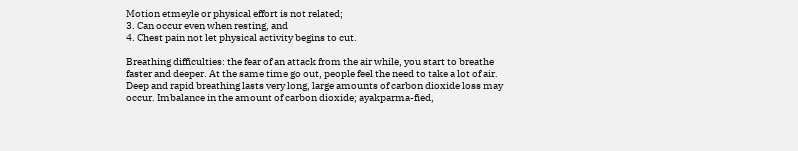Motion etmeyle or physical effort is not related;
3. Can occur even when resting, and
4. Chest pain not let physical activity begins to cut.

Breathing difficulties: the fear of an attack from the air while, you start to breathe faster and deeper. At the same time go out, people feel the need to take a lot of air. Deep and rapid breathing lasts very long, large amounts of carbon dioxide loss may occur. Imbalance in the amount of carbon dioxide; ayakparma-fied,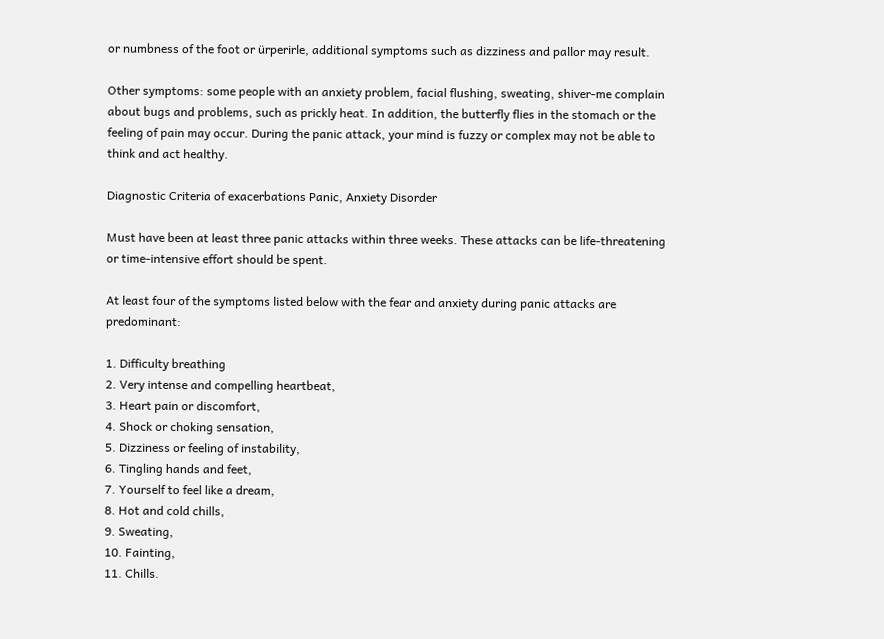or numbness of the foot or ürperirle, additional symptoms such as dizziness and pallor may result.

Other symptoms: some people with an anxiety problem, facial flushing, sweating, shiver-me complain about bugs and problems, such as prickly heat. In addition, the butterfly flies in the stomach or the feeling of pain may occur. During the panic attack, your mind is fuzzy or complex may not be able to think and act healthy.

Diagnostic Criteria of exacerbations Panic, Anxiety Disorder

Must have been at least three panic attacks within three weeks. These attacks can be life-threatening or time-intensive effort should be spent.

At least four of the symptoms listed below with the fear and anxiety during panic attacks are predominant:

1. Difficulty breathing
2. Very intense and compelling heartbeat,
3. Heart pain or discomfort,
4. Shock or choking sensation,
5. Dizziness or feeling of instability,
6. Tingling hands and feet,
7. Yourself to feel like a dream,
8. Hot and cold chills,
9. Sweating,
10. Fainting,
11. Chills.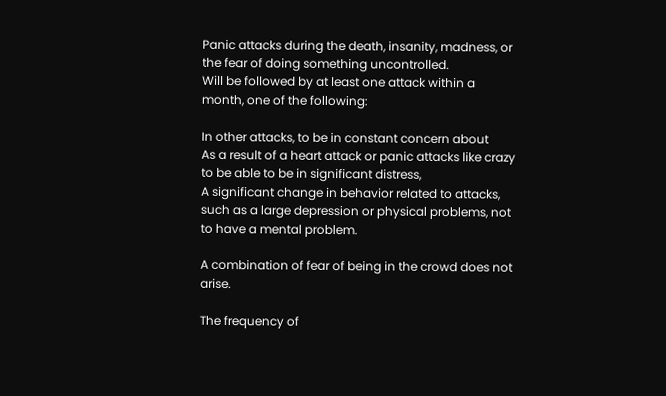Panic attacks during the death, insanity, madness, or the fear of doing something uncontrolled.
Will be followed by at least one attack within a month, one of the following:

In other attacks, to be in constant concern about
As a result of a heart attack or panic attacks like crazy to be able to be in significant distress,
A significant change in behavior related to attacks, such as a large depression or physical problems, not to have a mental problem.

A combination of fear of being in the crowd does not arise.

The frequency of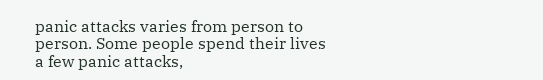panic attacks varies from person to person. Some people spend their lives a few panic attacks,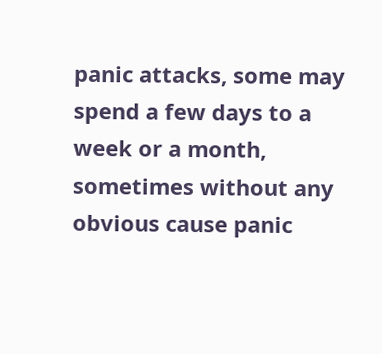panic attacks, some may spend a few days to a week or a month, sometimes without any obvious cause panic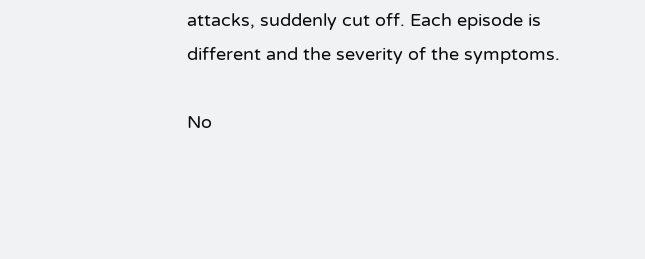attacks, suddenly cut off. Each episode is different and the severity of the symptoms.

No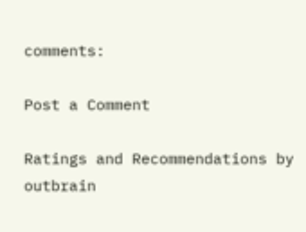comments:

Post a Comment

Ratings and Recommendations by outbrain